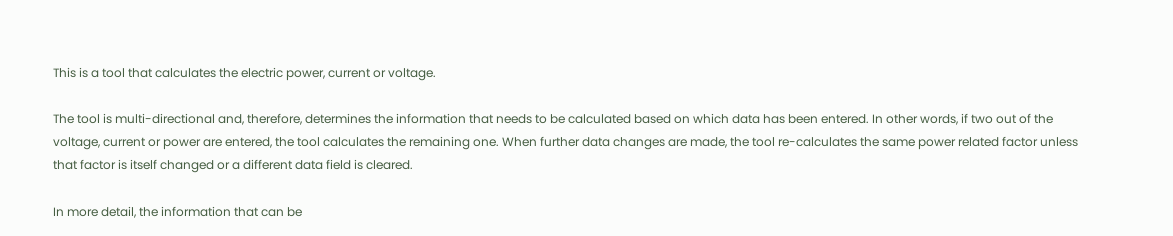This is a tool that calculates the electric power, current or voltage.

The tool is multi-directional and, therefore, determines the information that needs to be calculated based on which data has been entered. In other words, if two out of the voltage, current or power are entered, the tool calculates the remaining one. When further data changes are made, the tool re-calculates the same power related factor unless that factor is itself changed or a different data field is cleared.

In more detail, the information that can be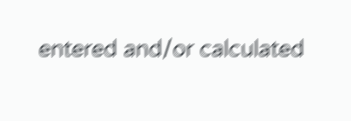entered and/or calculated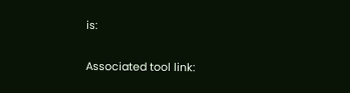is:

Associated tool link: